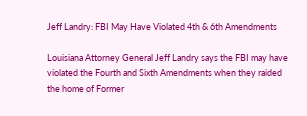Jeff Landry: FBI May Have Violated 4th & 6th Amendments

Louisiana Attorney General Jeff Landry says the FBI may have violated the Fourth and Sixth Amendments when they raided the home of Former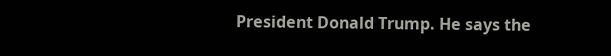President Donald Trump. He says the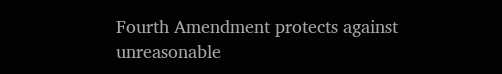Fourth Amendment protects against unreasonable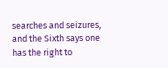searches and seizures, and the Sixth says one has the right to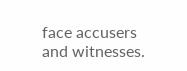face accusers and witnesses.